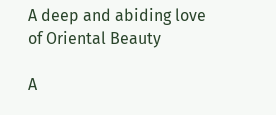A deep and abiding love of Oriental Beauty

A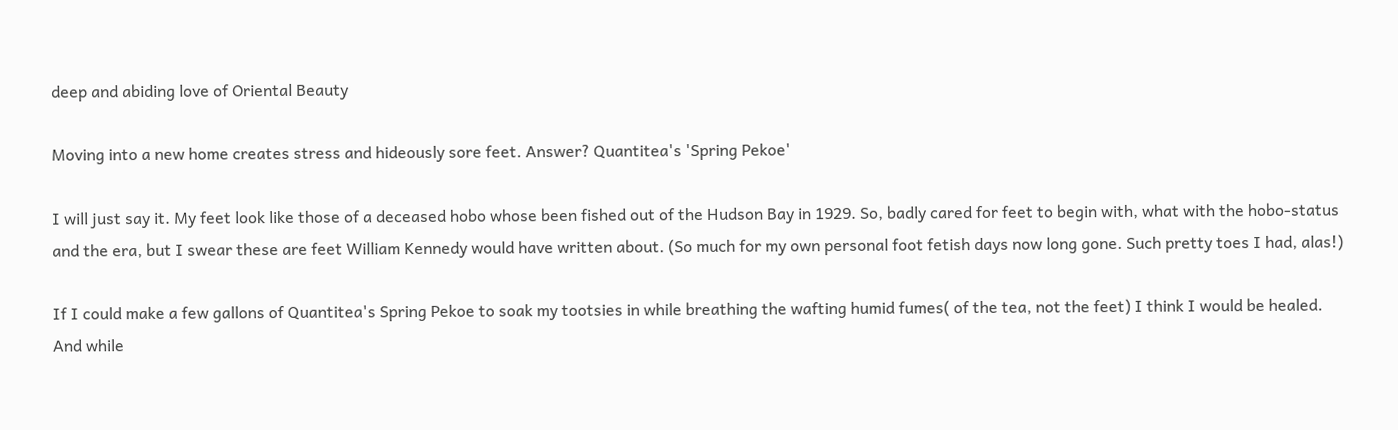deep and abiding love of Oriental Beauty

Moving into a new home creates stress and hideously sore feet. Answer? Quantitea's 'Spring Pekoe'

I will just say it. My feet look like those of a deceased hobo whose been fished out of the Hudson Bay in 1929. So, badly cared for feet to begin with, what with the hobo-status and the era, but I swear these are feet William Kennedy would have written about. (So much for my own personal foot fetish days now long gone. Such pretty toes I had, alas!)

If I could make a few gallons of Quantitea's Spring Pekoe to soak my tootsies in while breathing the wafting humid fumes( of the tea, not the feet) I think I would be healed. And while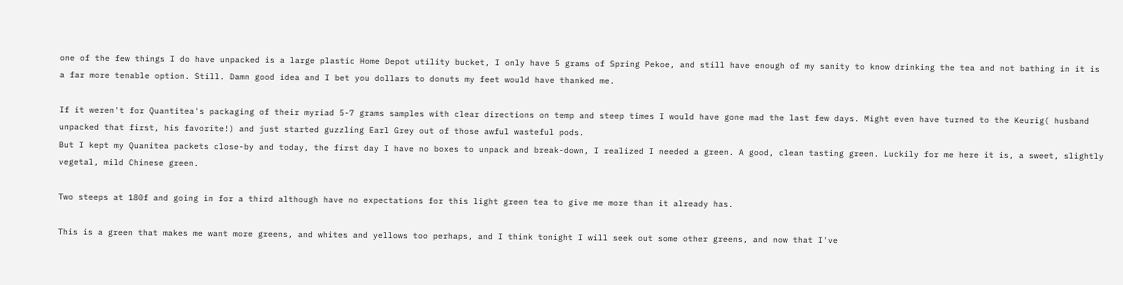one of the few things I do have unpacked is a large plastic Home Depot utility bucket, I only have 5 grams of Spring Pekoe, and still have enough of my sanity to know drinking the tea and not bathing in it is a far more tenable option. Still. Damn good idea and I bet you dollars to donuts my feet would have thanked me.

If it weren't for Quantitea's packaging of their myriad 5-7 grams samples with clear directions on temp and steep times I would have gone mad the last few days. Might even have turned to the Keurig( husband unpacked that first, his favorite!) and just started guzzling Earl Grey out of those awful wasteful pods.
But I kept my Quanitea packets close-by and today, the first day I have no boxes to unpack and break-down, I realized I needed a green. A good, clean tasting green. Luckily for me here it is, a sweet, slightly vegetal, mild Chinese green.

Two steeps at 180f and going in for a third although have no expectations for this light green tea to give me more than it already has.

This is a green that makes me want more greens, and whites and yellows too perhaps, and I think tonight I will seek out some other greens, and now that I've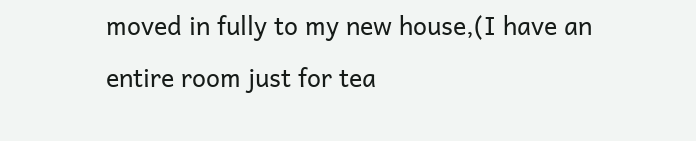moved in fully to my new house,(I have an entire room just for tea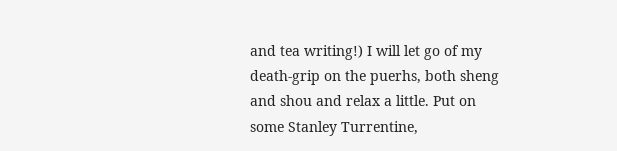and tea writing!) I will let go of my death-grip on the puerhs, both sheng and shou and relax a little. Put on some Stanley Turrentine,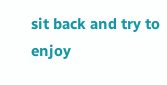sit back and try to enjoy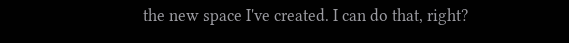the new space I've created. I can do that, right?